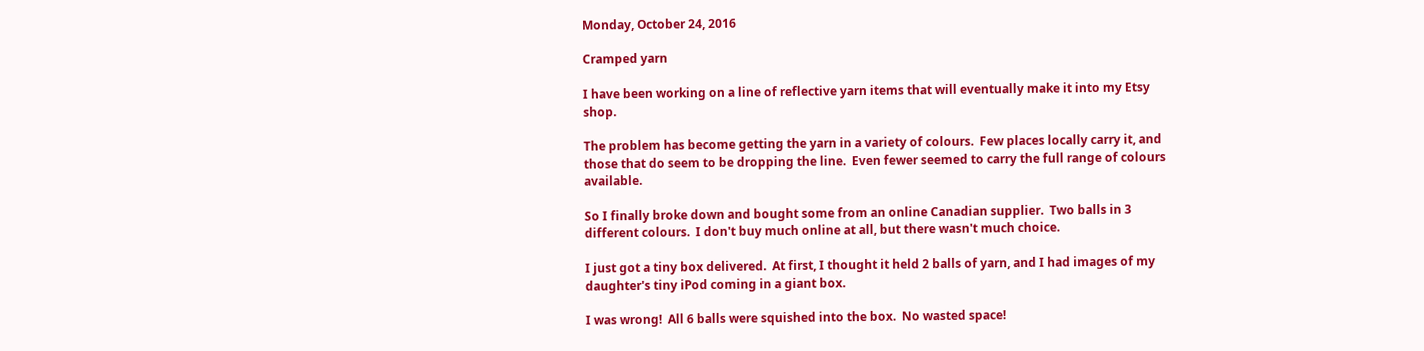Monday, October 24, 2016

Cramped yarn

I have been working on a line of reflective yarn items that will eventually make it into my Etsy shop.

The problem has become getting the yarn in a variety of colours.  Few places locally carry it, and those that do seem to be dropping the line.  Even fewer seemed to carry the full range of colours available.

So I finally broke down and bought some from an online Canadian supplier.  Two balls in 3 different colours.  I don't buy much online at all, but there wasn't much choice.

I just got a tiny box delivered.  At first, I thought it held 2 balls of yarn, and I had images of my daughter's tiny iPod coming in a giant box.

I was wrong!  All 6 balls were squished into the box.  No wasted space!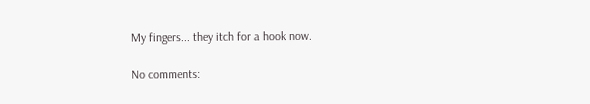My fingers... they itch for a hook now.

No comments: